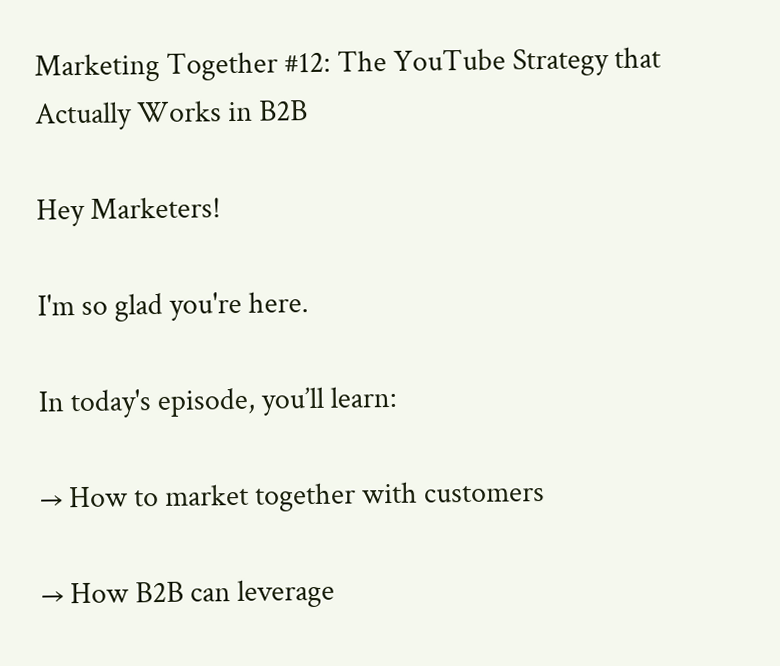Marketing Together #12: The YouTube Strategy that Actually Works in B2B

Hey Marketers!

I'm so glad you're here.

In today's episode, you’ll learn:

→ How to market together with customers

→ How B2B can leverage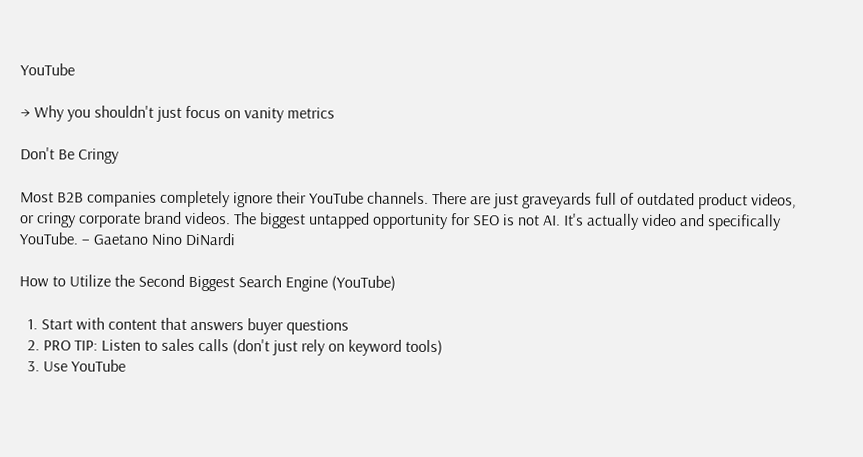YouTube

→ Why you shouldn't just focus on vanity metrics

Don't Be Cringy

Most B2B companies completely ignore their YouTube channels. There are just graveyards full of outdated product videos, or cringy corporate brand videos. The biggest untapped opportunity for SEO is not AI. It's actually video and specifically YouTube. – Gaetano Nino DiNardi

How to Utilize the Second Biggest Search Engine (YouTube)

  1. Start with content that answers buyer questions
  2. PRO TIP: Listen to sales calls (don't just rely on keyword tools)
  3. Use YouTube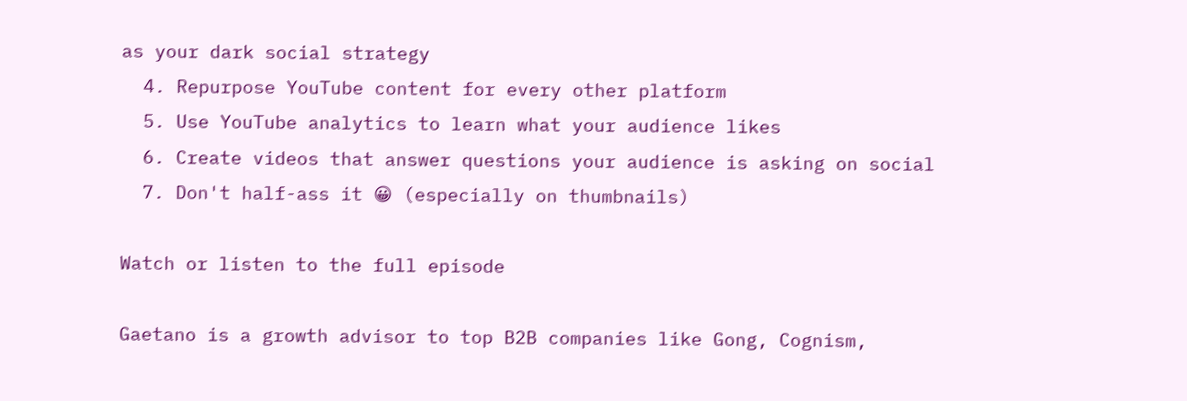as your dark social strategy
  4. Repurpose YouTube content for every other platform
  5. Use YouTube analytics to learn what your audience likes
  6. Create videos that answer questions your audience is asking on social
  7. Don't half-ass it 😀 (especially on thumbnails)

Watch or listen to the full episode

Gaetano is a growth advisor to top B2B companies like Gong, Cognism,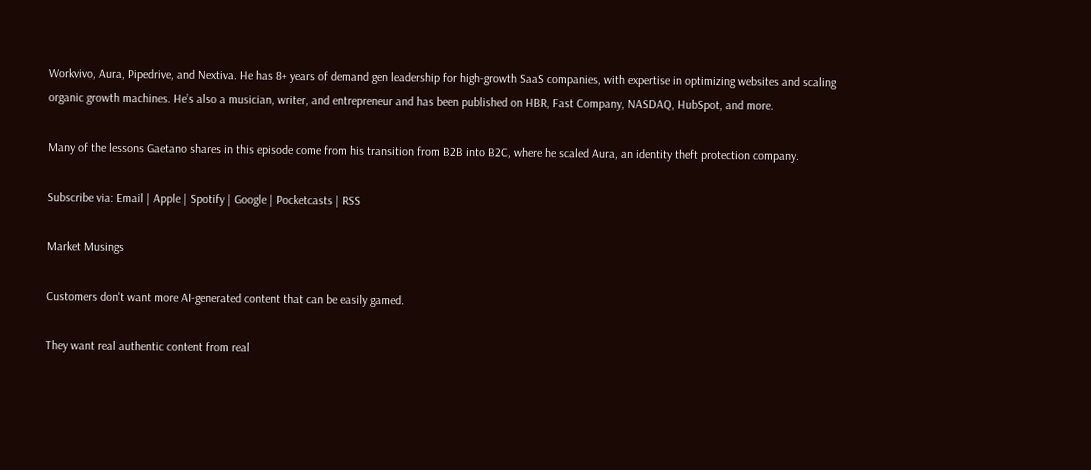Workvivo, Aura, Pipedrive, and Nextiva. He has 8+ years of demand gen leadership for high-growth SaaS companies, with expertise in optimizing websites and scaling organic growth machines. He’s also a musician, writer, and entrepreneur and has been published on HBR, Fast Company, NASDAQ, HubSpot, and more.

Many of the lessons Gaetano shares in this episode come from his transition from B2B into B2C, where he scaled Aura, an identity theft protection company.

Subscribe via: Email | Apple | Spotify | Google | Pocketcasts | RSS

Market Musings

Customers don't want more AI-generated content that can be easily gamed.

They want real authentic content from real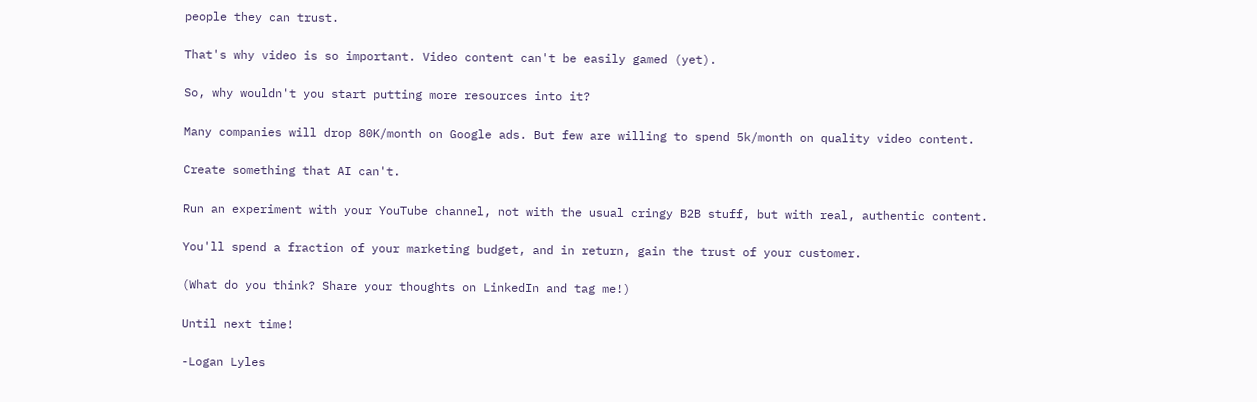people they can trust.

That's why video is so important. Video content can't be easily gamed (yet).

So, why wouldn't you start putting more resources into it?

Many companies will drop 80K/month on Google ads. But few are willing to spend 5k/month on quality video content.

Create something that AI can't.

Run an experiment with your YouTube channel, not with the usual cringy B2B stuff, but with real, authentic content.

You'll spend a fraction of your marketing budget, and in return, gain the trust of your customer.

(What do you think? Share your thoughts on LinkedIn and tag me!)

Until next time!

-Logan Lyles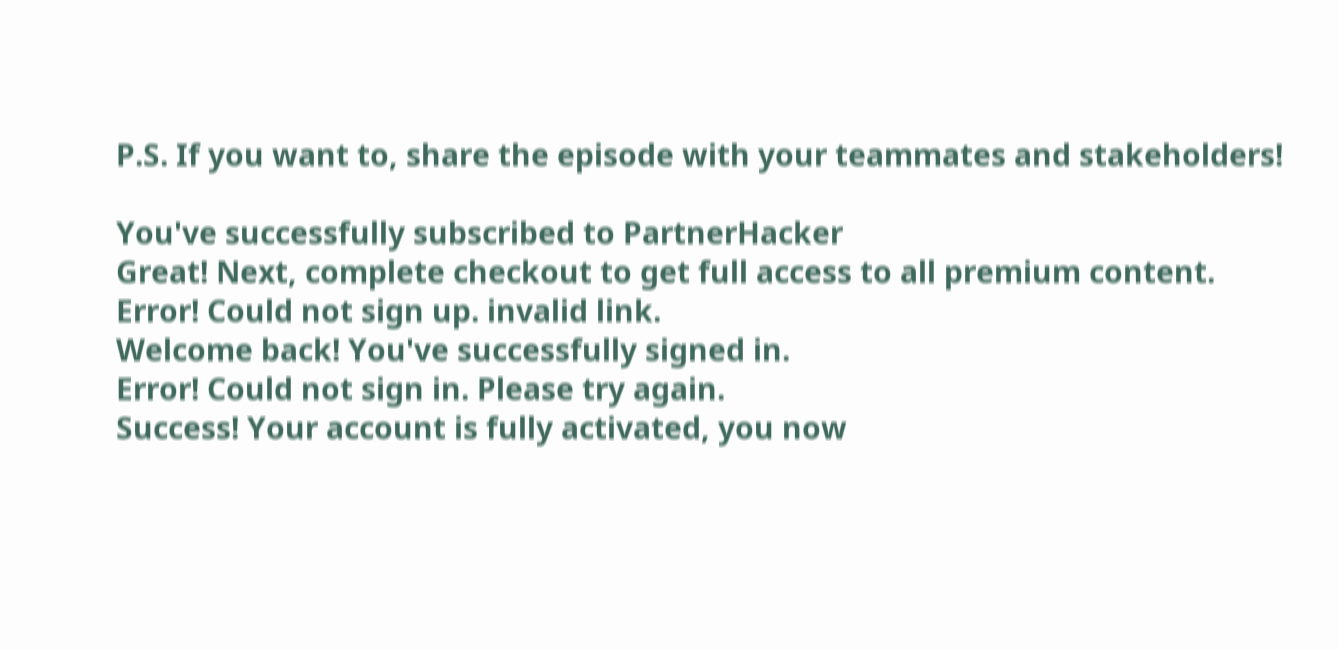P.S. If you want to, share the episode with your teammates and stakeholders!

You've successfully subscribed to PartnerHacker
Great! Next, complete checkout to get full access to all premium content.
Error! Could not sign up. invalid link.
Welcome back! You've successfully signed in.
Error! Could not sign in. Please try again.
Success! Your account is fully activated, you now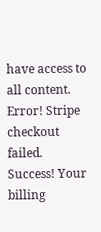have access to all content.
Error! Stripe checkout failed.
Success! Your billing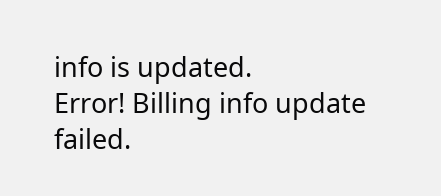info is updated.
Error! Billing info update failed.